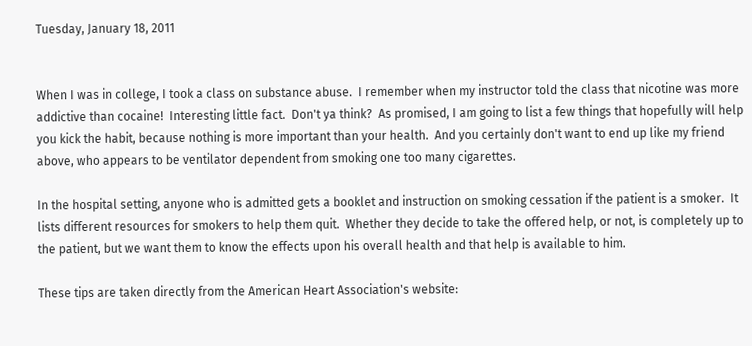Tuesday, January 18, 2011


When I was in college, I took a class on substance abuse.  I remember when my instructor told the class that nicotine was more addictive than cocaine!  Interesting little fact.  Don't ya think?  As promised, I am going to list a few things that hopefully will help you kick the habit, because nothing is more important than your health.  And you certainly don't want to end up like my friend above, who appears to be ventilator dependent from smoking one too many cigarettes.

In the hospital setting, anyone who is admitted gets a booklet and instruction on smoking cessation if the patient is a smoker.  It lists different resources for smokers to help them quit.  Whether they decide to take the offered help, or not, is completely up to the patient, but we want them to know the effects upon his overall health and that help is available to him.

These tips are taken directly from the American Heart Association's website: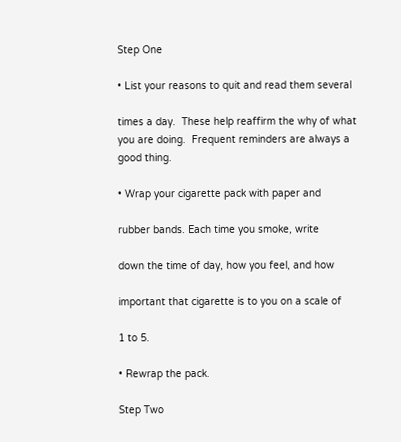Step One

• List your reasons to quit and read them several

times a day.  These help reaffirm the why of what you are doing.  Frequent reminders are always a good thing.

• Wrap your cigarette pack with paper and

rubber bands. Each time you smoke, write

down the time of day, how you feel, and how

important that cigarette is to you on a scale of

1 to 5.

• Rewrap the pack.

Step Two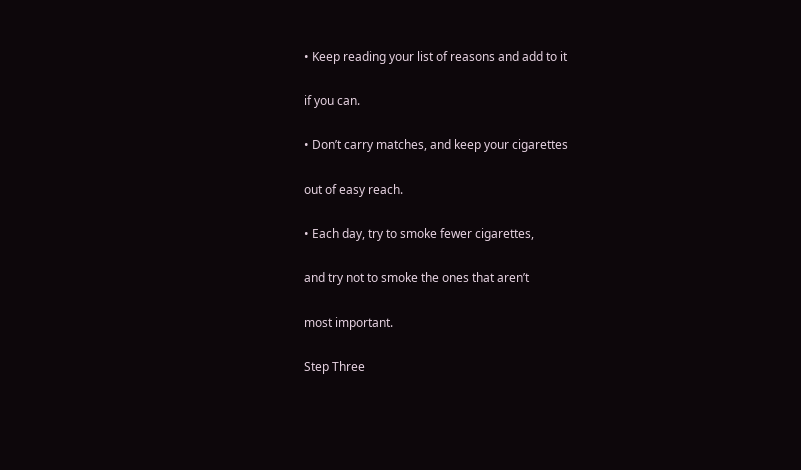• Keep reading your list of reasons and add to it

if you can.

• Don’t carry matches, and keep your cigarettes

out of easy reach.

• Each day, try to smoke fewer cigarettes,

and try not to smoke the ones that aren’t

most important.

Step Three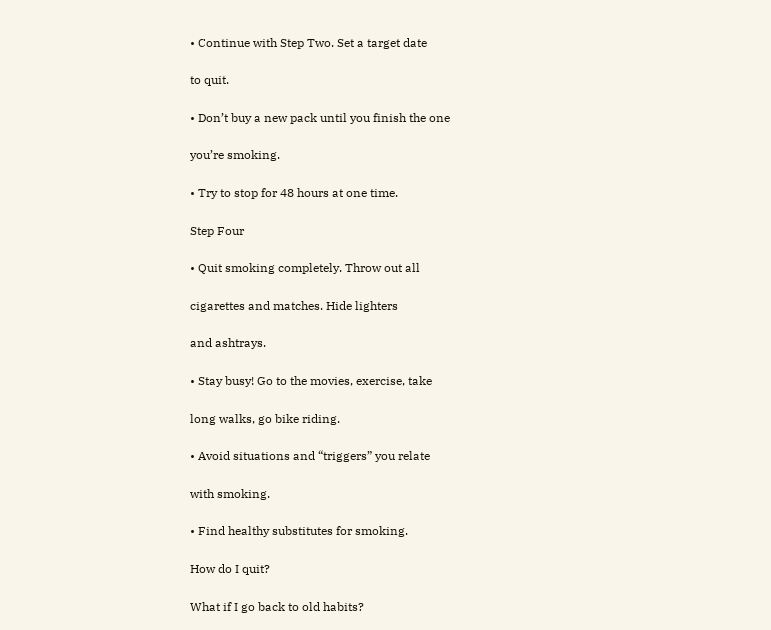• Continue with Step Two. Set a target date

to quit.

• Don’t buy a new pack until you finish the one

you’re smoking.

• Try to stop for 48 hours at one time.

Step Four

• Quit smoking completely. Throw out all

cigarettes and matches. Hide lighters

and ashtrays.

• Stay busy! Go to the movies, exercise, take

long walks, go bike riding.

• Avoid situations and “triggers” you relate

with smoking.

• Find healthy substitutes for smoking.

How do I quit?

What if I go back to old habits?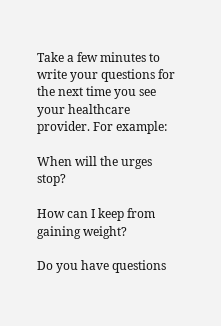Take a few minutes to write your questions for the next time you see your healthcare provider. For example:

When will the urges stop?

How can I keep from gaining weight?

Do you have questions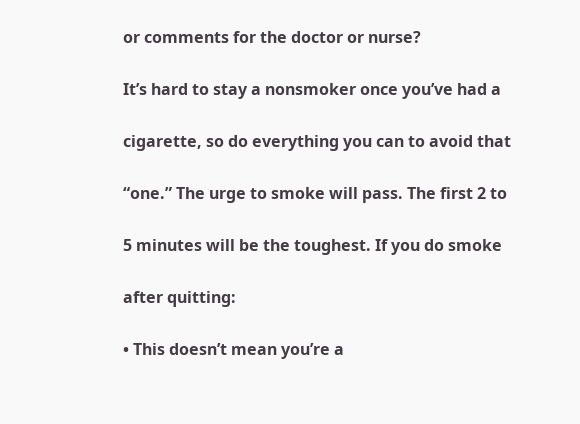or comments for the doctor or nurse?

It’s hard to stay a nonsmoker once you’ve had a

cigarette, so do everything you can to avoid that

“one.” The urge to smoke will pass. The first 2 to

5 minutes will be the toughest. If you do smoke

after quitting:

• This doesn’t mean you’re a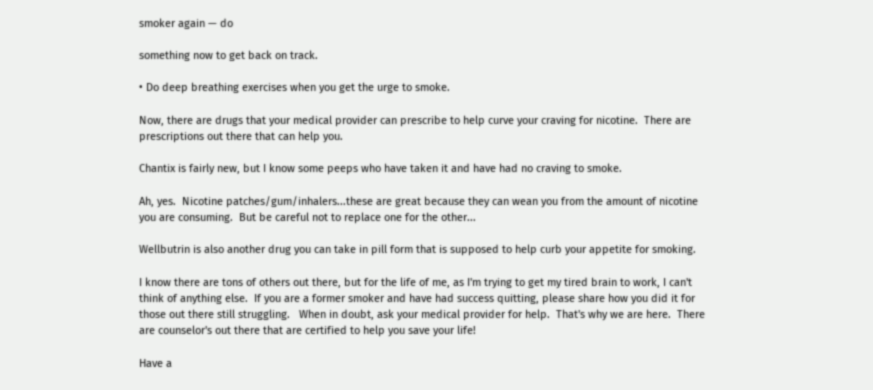smoker again — do

something now to get back on track.

• Do deep breathing exercises when you get the urge to smoke.

Now, there are drugs that your medical provider can prescribe to help curve your craving for nicotine.  There are prescriptions out there that can help you.

Chantix is fairly new, but I know some peeps who have taken it and have had no craving to smoke.

Ah, yes.  Nicotine patches/gum/inhalers...these are great because they can wean you from the amount of nicotine you are consuming.  But be careful not to replace one for the other...

Wellbutrin is also another drug you can take in pill form that is supposed to help curb your appetite for smoking.

I know there are tons of others out there, but for the life of me, as I'm trying to get my tired brain to work, I can't think of anything else.  If you are a former smoker and have had success quitting, please share how you did it for those out there still struggling.   When in doubt, ask your medical provider for help.  That's why we are here.  There are counselor's out there that are certified to help you save your life!

Have a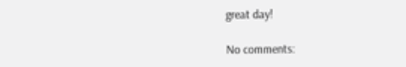great day!

No comments: